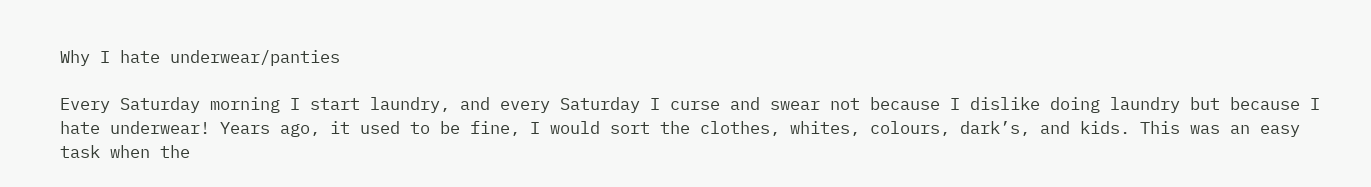Why I hate underwear/panties

Every Saturday morning I start laundry, and every Saturday I curse and swear not because I dislike doing laundry but because I hate underwear! Years ago, it used to be fine, I would sort the clothes, whites, colours, dark’s, and kids. This was an easy task when the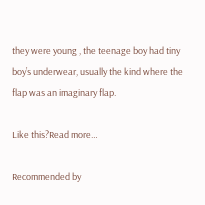they were young , the teenage boy had tiny boy’s underwear, usually the kind where the flap was an imaginary flap.

Like this?Read more…

Recommended by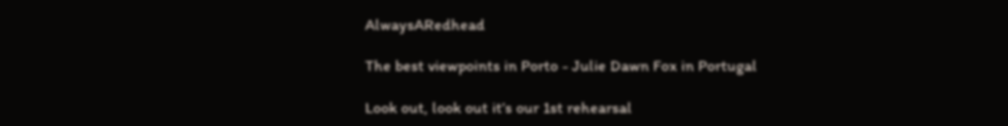AlwaysARedhead

The best viewpoints in Porto - Julie Dawn Fox in Portugal

Look out, look out it’s our 1st rehearsal